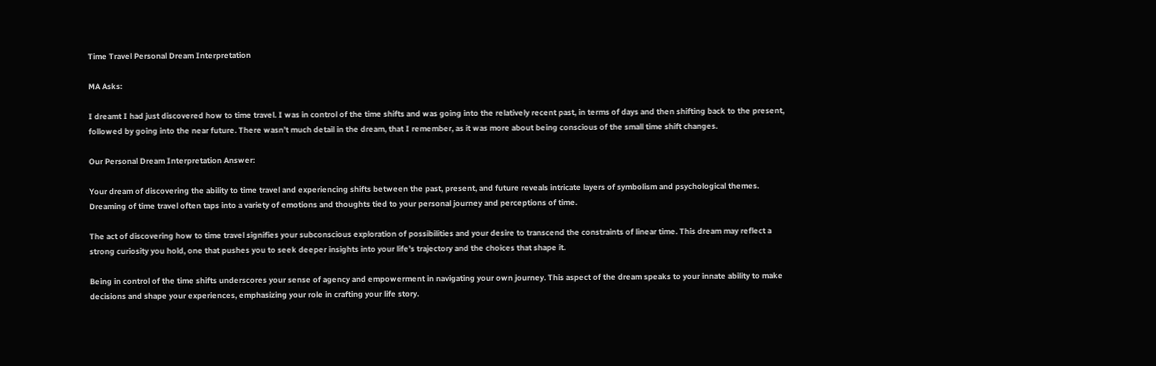Time Travel Personal Dream Interpretation

MA Asks:

I dreamt I had just discovered how to time travel. I was in control of the time shifts and was going into the relatively recent past, in terms of days and then shifting back to the present, followed by going into the near future. There wasn’t much detail in the dream, that I remember, as it was more about being conscious of the small time shift changes.

Our Personal Dream Interpretation Answer:

Your dream of discovering the ability to time travel and experiencing shifts between the past, present, and future reveals intricate layers of symbolism and psychological themes. Dreaming of time travel often taps into a variety of emotions and thoughts tied to your personal journey and perceptions of time.

The act of discovering how to time travel signifies your subconscious exploration of possibilities and your desire to transcend the constraints of linear time. This dream may reflect a strong curiosity you hold, one that pushes you to seek deeper insights into your life’s trajectory and the choices that shape it.

Being in control of the time shifts underscores your sense of agency and empowerment in navigating your own journey. This aspect of the dream speaks to your innate ability to make decisions and shape your experiences, emphasizing your role in crafting your life story.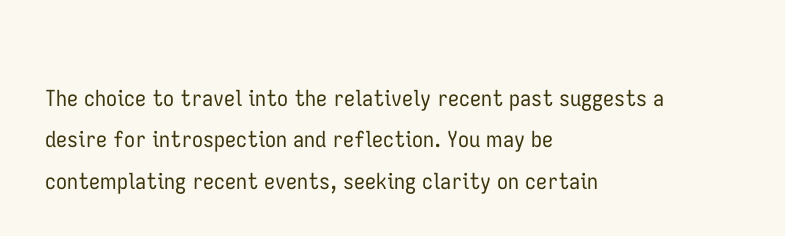The choice to travel into the relatively recent past suggests a desire for introspection and reflection. You may be contemplating recent events, seeking clarity on certain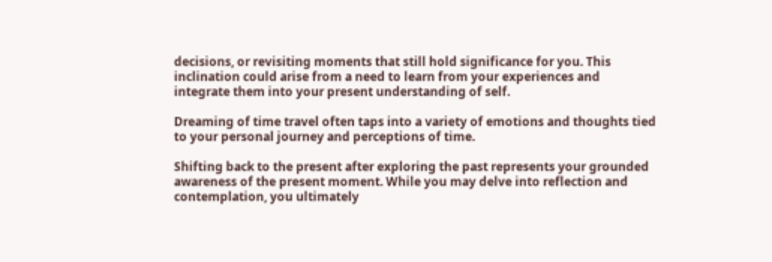decisions, or revisiting moments that still hold significance for you. This inclination could arise from a need to learn from your experiences and integrate them into your present understanding of self.

Dreaming of time travel often taps into a variety of emotions and thoughts tied to your personal journey and perceptions of time.

Shifting back to the present after exploring the past represents your grounded awareness of the present moment. While you may delve into reflection and contemplation, you ultimately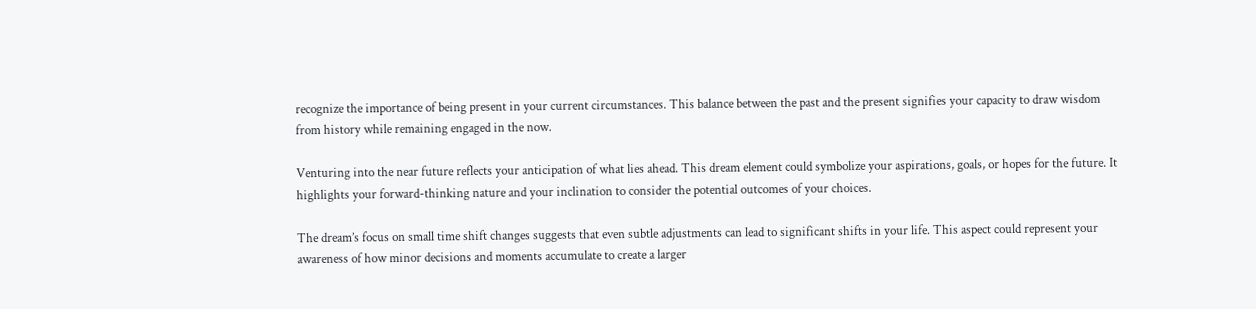recognize the importance of being present in your current circumstances. This balance between the past and the present signifies your capacity to draw wisdom from history while remaining engaged in the now.

Venturing into the near future reflects your anticipation of what lies ahead. This dream element could symbolize your aspirations, goals, or hopes for the future. It highlights your forward-thinking nature and your inclination to consider the potential outcomes of your choices.

The dream’s focus on small time shift changes suggests that even subtle adjustments can lead to significant shifts in your life. This aspect could represent your awareness of how minor decisions and moments accumulate to create a larger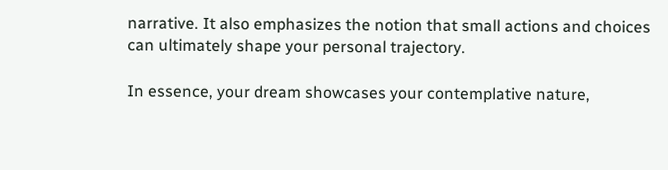narrative. It also emphasizes the notion that small actions and choices can ultimately shape your personal trajectory.

In essence, your dream showcases your contemplative nature,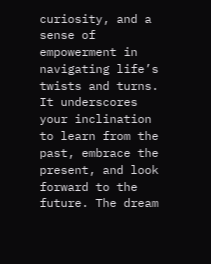curiosity, and a sense of empowerment in navigating life’s twists and turns. It underscores your inclination to learn from the past, embrace the present, and look forward to the future. The dream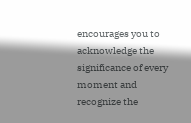encourages you to acknowledge the significance of every moment and recognize the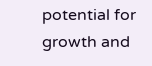potential for growth and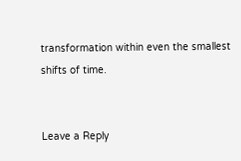transformation within even the smallest shifts of time.


Leave a Reply